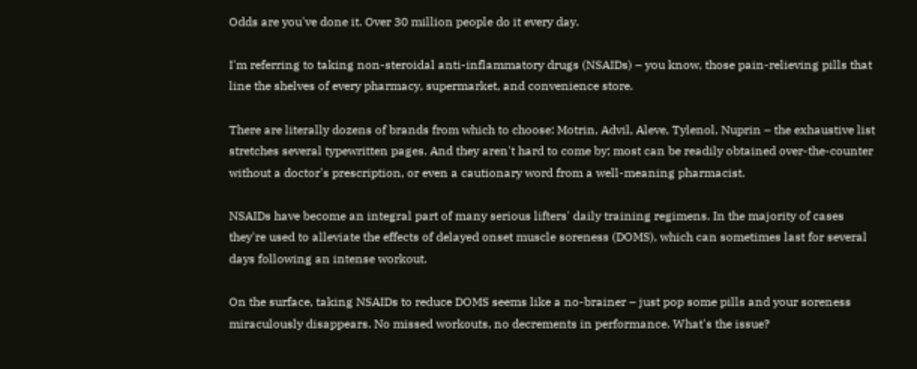Odds are you've done it. Over 30 million people do it every day.

I'm referring to taking non-steroidal anti-inflammatory drugs (NSAIDs) – you know, those pain-relieving pills that line the shelves of every pharmacy, supermarket, and convenience store.

There are literally dozens of brands from which to choose: Motrin, Advil, Aleve, Tylenol, Nuprin – the exhaustive list stretches several typewritten pages. And they aren't hard to come by; most can be readily obtained over-the-counter without a doctor's prescription, or even a cautionary word from a well-meaning pharmacist.

NSAIDs have become an integral part of many serious lifters' daily training regimens. In the majority of cases they're used to alleviate the effects of delayed onset muscle soreness (DOMS), which can sometimes last for several days following an intense workout.

On the surface, taking NSAIDs to reduce DOMS seems like a no-brainer – just pop some pills and your soreness miraculously disappears. No missed workouts, no decrements in performance. What's the issue?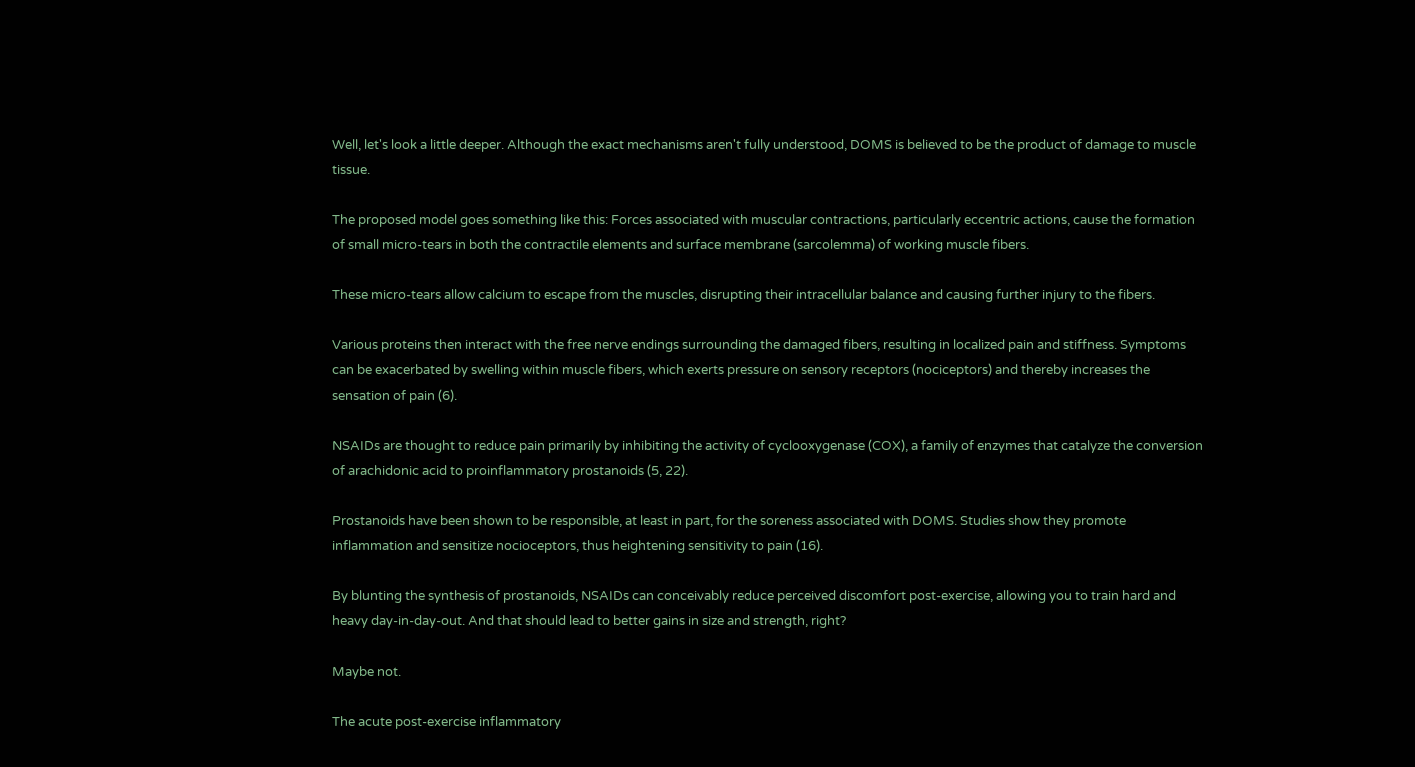Well, let's look a little deeper. Although the exact mechanisms aren't fully understood, DOMS is believed to be the product of damage to muscle tissue.

The proposed model goes something like this: Forces associated with muscular contractions, particularly eccentric actions, cause the formation of small micro-tears in both the contractile elements and surface membrane (sarcolemma) of working muscle fibers.

These micro-tears allow calcium to escape from the muscles, disrupting their intracellular balance and causing further injury to the fibers.

Various proteins then interact with the free nerve endings surrounding the damaged fibers, resulting in localized pain and stiffness. Symptoms can be exacerbated by swelling within muscle fibers, which exerts pressure on sensory receptors (nociceptors) and thereby increases the sensation of pain (6).

NSAIDs are thought to reduce pain primarily by inhibiting the activity of cyclooxygenase (COX), a family of enzymes that catalyze the conversion of arachidonic acid to proinflammatory prostanoids (5, 22).

Prostanoids have been shown to be responsible, at least in part, for the soreness associated with DOMS. Studies show they promote inflammation and sensitize nocioceptors, thus heightening sensitivity to pain (16).

By blunting the synthesis of prostanoids, NSAIDs can conceivably reduce perceived discomfort post-exercise, allowing you to train hard and heavy day-in-day-out. And that should lead to better gains in size and strength, right?

Maybe not.

The acute post-exercise inflammatory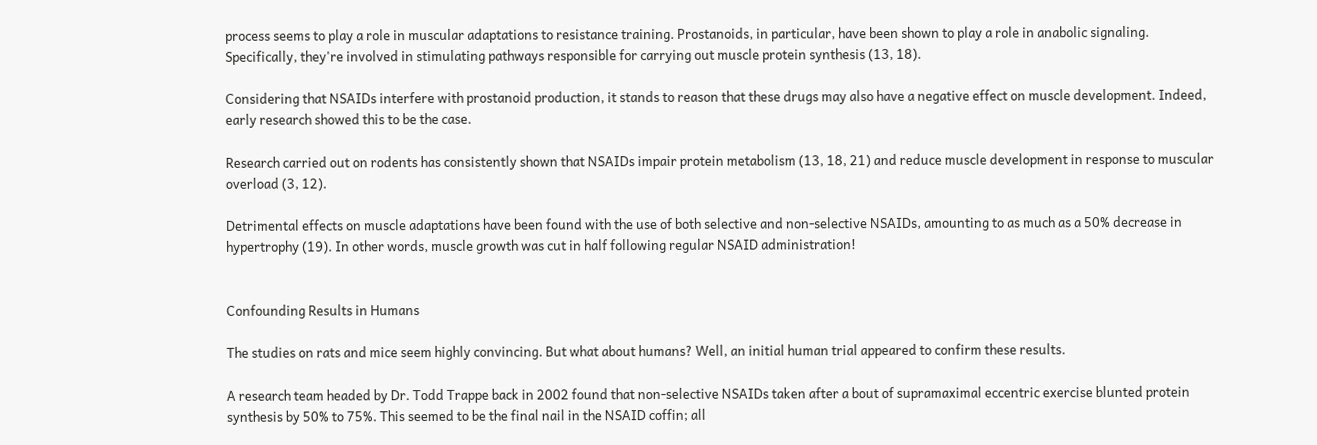process seems to play a role in muscular adaptations to resistance training. Prostanoids, in particular, have been shown to play a role in anabolic signaling. Specifically, they're involved in stimulating pathways responsible for carrying out muscle protein synthesis (13, 18).

Considering that NSAIDs interfere with prostanoid production, it stands to reason that these drugs may also have a negative effect on muscle development. Indeed, early research showed this to be the case.

Research carried out on rodents has consistently shown that NSAIDs impair protein metabolism (13, 18, 21) and reduce muscle development in response to muscular overload (3, 12).

Detrimental effects on muscle adaptations have been found with the use of both selective and non-selective NSAIDs, amounting to as much as a 50% decrease in hypertrophy (19). In other words, muscle growth was cut in half following regular NSAID administration!


Confounding Results in Humans

The studies on rats and mice seem highly convincing. But what about humans? Well, an initial human trial appeared to confirm these results.

A research team headed by Dr. Todd Trappe back in 2002 found that non-selective NSAIDs taken after a bout of supramaximal eccentric exercise blunted protein synthesis by 50% to 75%. This seemed to be the final nail in the NSAID coffin; all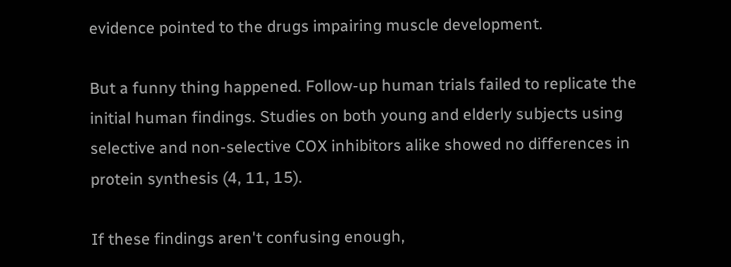evidence pointed to the drugs impairing muscle development.

But a funny thing happened. Follow-up human trials failed to replicate the initial human findings. Studies on both young and elderly subjects using selective and non-selective COX inhibitors alike showed no differences in protein synthesis (4, 11, 15).

If these findings aren't confusing enough,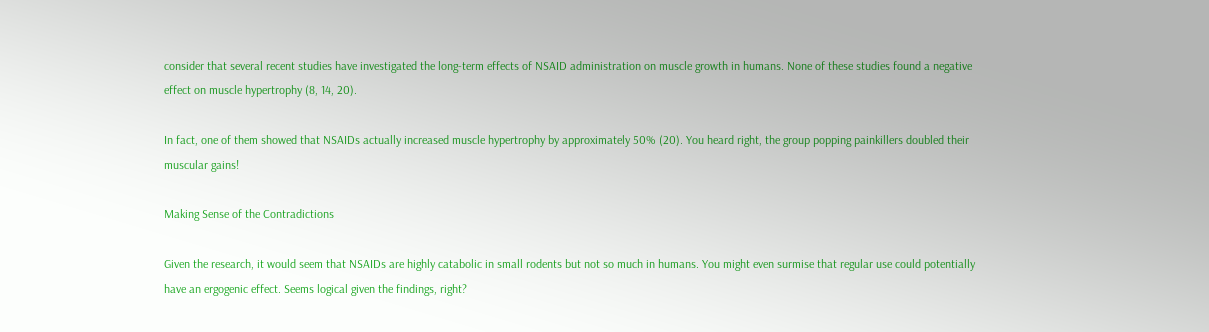consider that several recent studies have investigated the long-term effects of NSAID administration on muscle growth in humans. None of these studies found a negative effect on muscle hypertrophy (8, 14, 20).

In fact, one of them showed that NSAIDs actually increased muscle hypertrophy by approximately 50% (20). You heard right, the group popping painkillers doubled their muscular gains!

Making Sense of the Contradictions

Given the research, it would seem that NSAIDs are highly catabolic in small rodents but not so much in humans. You might even surmise that regular use could potentially have an ergogenic effect. Seems logical given the findings, right?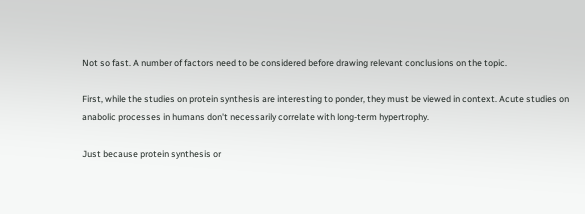Not so fast. A number of factors need to be considered before drawing relevant conclusions on the topic.

First, while the studies on protein synthesis are interesting to ponder, they must be viewed in context. Acute studies on anabolic processes in humans don't necessarily correlate with long-term hypertrophy.

Just because protein synthesis or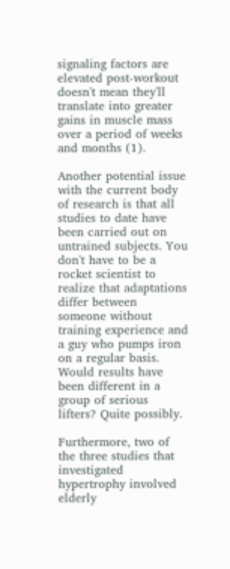signaling factors are elevated post-workout doesn't mean they'll translate into greater gains in muscle mass over a period of weeks and months (1).

Another potential issue with the current body of research is that all studies to date have been carried out on untrained subjects. You don't have to be a rocket scientist to realize that adaptations differ between someone without training experience and a guy who pumps iron on a regular basis. Would results have been different in a group of serious lifters? Quite possibly.

Furthermore, two of the three studies that investigated hypertrophy involved elderly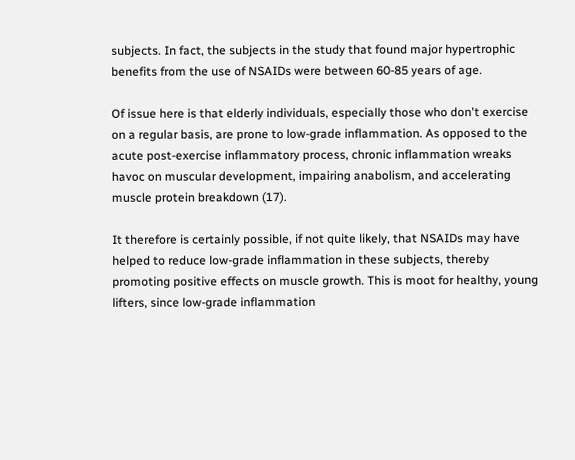subjects. In fact, the subjects in the study that found major hypertrophic benefits from the use of NSAIDs were between 60-85 years of age.

Of issue here is that elderly individuals, especially those who don't exercise on a regular basis, are prone to low-grade inflammation. As opposed to the acute post-exercise inflammatory process, chronic inflammation wreaks havoc on muscular development, impairing anabolism, and accelerating muscle protein breakdown (17).

It therefore is certainly possible, if not quite likely, that NSAIDs may have helped to reduce low-grade inflammation in these subjects, thereby promoting positive effects on muscle growth. This is moot for healthy, young lifters, since low-grade inflammation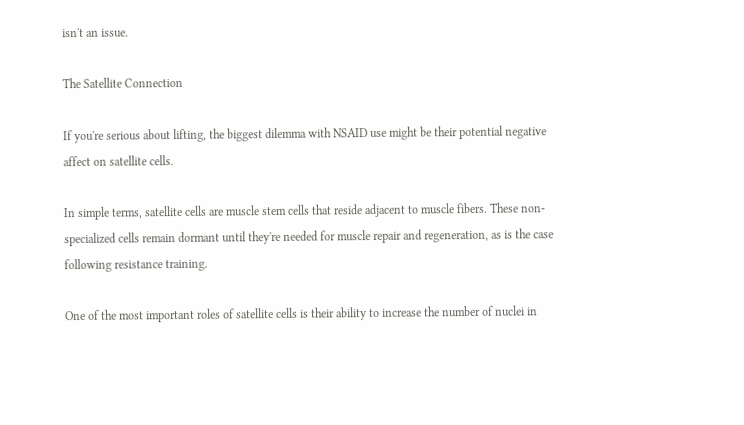isn't an issue.

The Satellite Connection

If you're serious about lifting, the biggest dilemma with NSAID use might be their potential negative affect on satellite cells.

In simple terms, satellite cells are muscle stem cells that reside adjacent to muscle fibers. These non-specialized cells remain dormant until they're needed for muscle repair and regeneration, as is the case following resistance training.

One of the most important roles of satellite cells is their ability to increase the number of nuclei in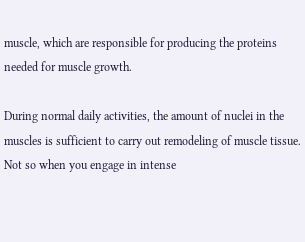muscle, which are responsible for producing the proteins needed for muscle growth.

During normal daily activities, the amount of nuclei in the muscles is sufficient to carry out remodeling of muscle tissue. Not so when you engage in intense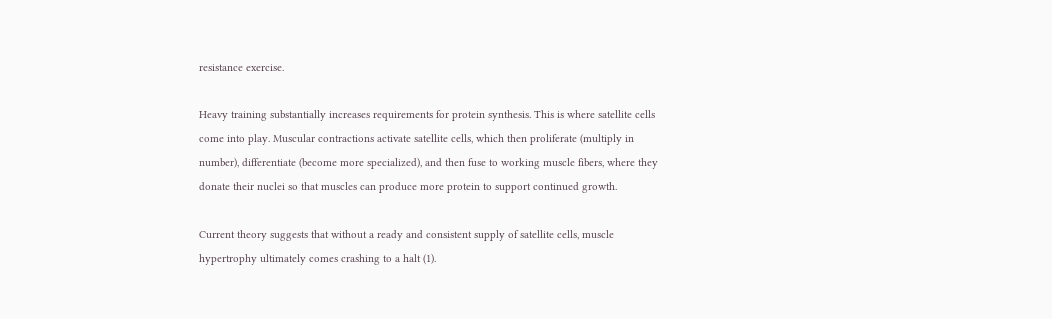resistance exercise.

Heavy training substantially increases requirements for protein synthesis. This is where satellite cells come into play. Muscular contractions activate satellite cells, which then proliferate (multiply in number), differentiate (become more specialized), and then fuse to working muscle fibers, where they donate their nuclei so that muscles can produce more protein to support continued growth.

Current theory suggests that without a ready and consistent supply of satellite cells, muscle hypertrophy ultimately comes crashing to a halt (1).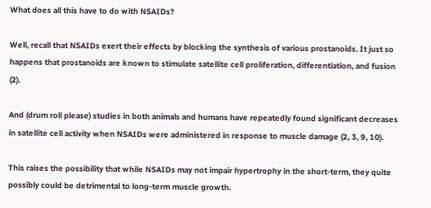What does all this have to do with NSAIDs?

Well, recall that NSAIDs exert their effects by blocking the synthesis of various prostanoids. It just so happens that prostanoids are known to stimulate satellite cell proliferation, differentiation, and fusion (2).

And (drum roll please) studies in both animals and humans have repeatedly found significant decreases in satellite cell activity when NSAIDs were administered in response to muscle damage (2, 3, 9, 10).

This raises the possibility that while NSAIDs may not impair hypertrophy in the short-term, they quite possibly could be detrimental to long-term muscle growth.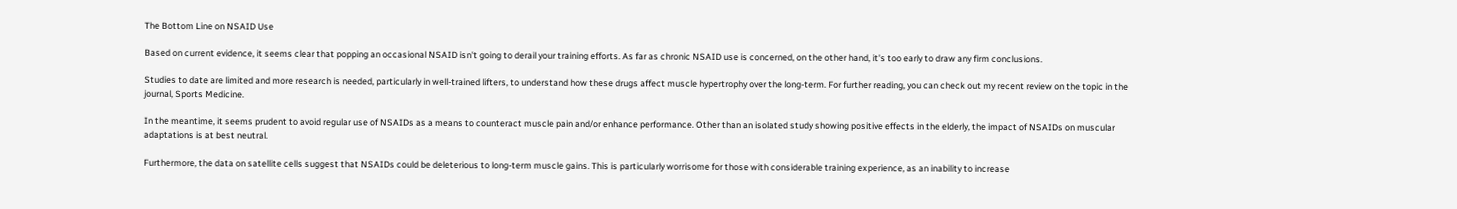The Bottom Line on NSAID Use

Based on current evidence, it seems clear that popping an occasional NSAID isn't going to derail your training efforts. As far as chronic NSAID use is concerned, on the other hand, it's too early to draw any firm conclusions.

Studies to date are limited and more research is needed, particularly in well-trained lifters, to understand how these drugs affect muscle hypertrophy over the long-term. For further reading, you can check out my recent review on the topic in the journal, Sports Medicine.

In the meantime, it seems prudent to avoid regular use of NSAIDs as a means to counteract muscle pain and/or enhance performance. Other than an isolated study showing positive effects in the elderly, the impact of NSAIDs on muscular adaptations is at best neutral.

Furthermore, the data on satellite cells suggest that NSAIDs could be deleterious to long-term muscle gains. This is particularly worrisome for those with considerable training experience, as an inability to increase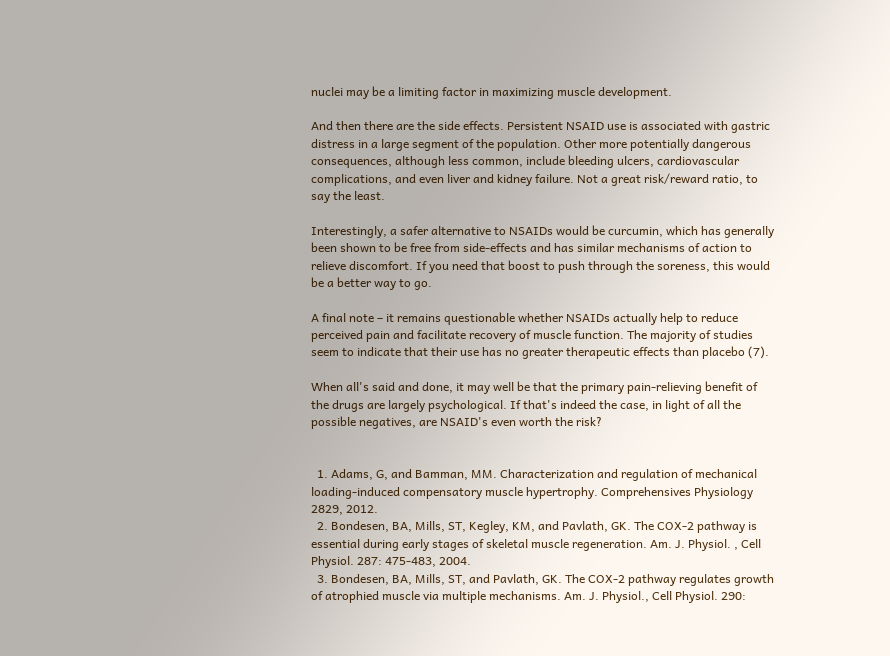nuclei may be a limiting factor in maximizing muscle development.

And then there are the side effects. Persistent NSAID use is associated with gastric distress in a large segment of the population. Other more potentially dangerous consequences, although less common, include bleeding ulcers, cardiovascular complications, and even liver and kidney failure. Not a great risk/reward ratio, to say the least.

Interestingly, a safer alternative to NSAIDs would be curcumin, which has generally been shown to be free from side-effects and has similar mechanisms of action to relieve discomfort. If you need that boost to push through the soreness, this would be a better way to go.

A final note – it remains questionable whether NSAIDs actually help to reduce perceived pain and facilitate recovery of muscle function. The majority of studies seem to indicate that their use has no greater therapeutic effects than placebo (7).

When all's said and done, it may well be that the primary pain-relieving benefit of the drugs are largely psychological. If that's indeed the case, in light of all the possible negatives, are NSAID's even worth the risk?


  1. Adams, G, and Bamman, MM. Characterization and regulation of mechanical loading-induced compensatory muscle hypertrophy. Comprehensives Physiology 2829, 2012.
  2. Bondesen, BA, Mills, ST, Kegley, KM, and Pavlath, GK. The COX-2 pathway is essential during early stages of skeletal muscle regeneration. Am. J. Physiol. , Cell Physiol. 287: 475-483, 2004.
  3. Bondesen, BA, Mills, ST, and Pavlath, GK. The COX-2 pathway regulates growth of atrophied muscle via multiple mechanisms. Am. J. Physiol., Cell Physiol. 290: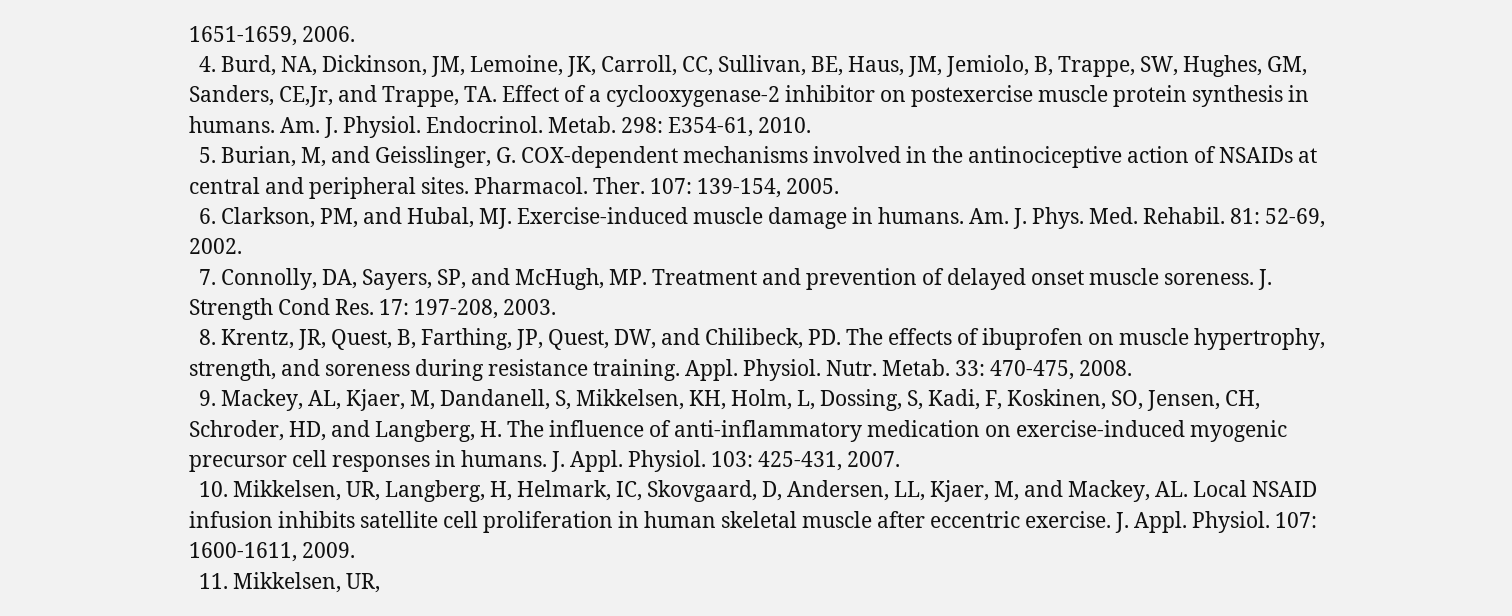1651-1659, 2006.
  4. Burd, NA, Dickinson, JM, Lemoine, JK, Carroll, CC, Sullivan, BE, Haus, JM, Jemiolo, B, Trappe, SW, Hughes, GM, Sanders, CE,Jr, and Trappe, TA. Effect of a cyclooxygenase-2 inhibitor on postexercise muscle protein synthesis in humans. Am. J. Physiol. Endocrinol. Metab. 298: E354-61, 2010.
  5. Burian, M, and Geisslinger, G. COX-dependent mechanisms involved in the antinociceptive action of NSAIDs at central and peripheral sites. Pharmacol. Ther. 107: 139-154, 2005.
  6. Clarkson, PM, and Hubal, MJ. Exercise-induced muscle damage in humans. Am. J. Phys. Med. Rehabil. 81: 52-69, 2002.
  7. Connolly, DA, Sayers, SP, and McHugh, MP. Treatment and prevention of delayed onset muscle soreness. J. Strength Cond Res. 17: 197-208, 2003.
  8. Krentz, JR, Quest, B, Farthing, JP, Quest, DW, and Chilibeck, PD. The effects of ibuprofen on muscle hypertrophy, strength, and soreness during resistance training. Appl. Physiol. Nutr. Metab. 33: 470-475, 2008.
  9. Mackey, AL, Kjaer, M, Dandanell, S, Mikkelsen, KH, Holm, L, Dossing, S, Kadi, F, Koskinen, SO, Jensen, CH, Schroder, HD, and Langberg, H. The influence of anti-inflammatory medication on exercise-induced myogenic precursor cell responses in humans. J. Appl. Physiol. 103: 425-431, 2007.
  10. Mikkelsen, UR, Langberg, H, Helmark, IC, Skovgaard, D, Andersen, LL, Kjaer, M, and Mackey, AL. Local NSAID infusion inhibits satellite cell proliferation in human skeletal muscle after eccentric exercise. J. Appl. Physiol. 107: 1600-1611, 2009.
  11. Mikkelsen, UR,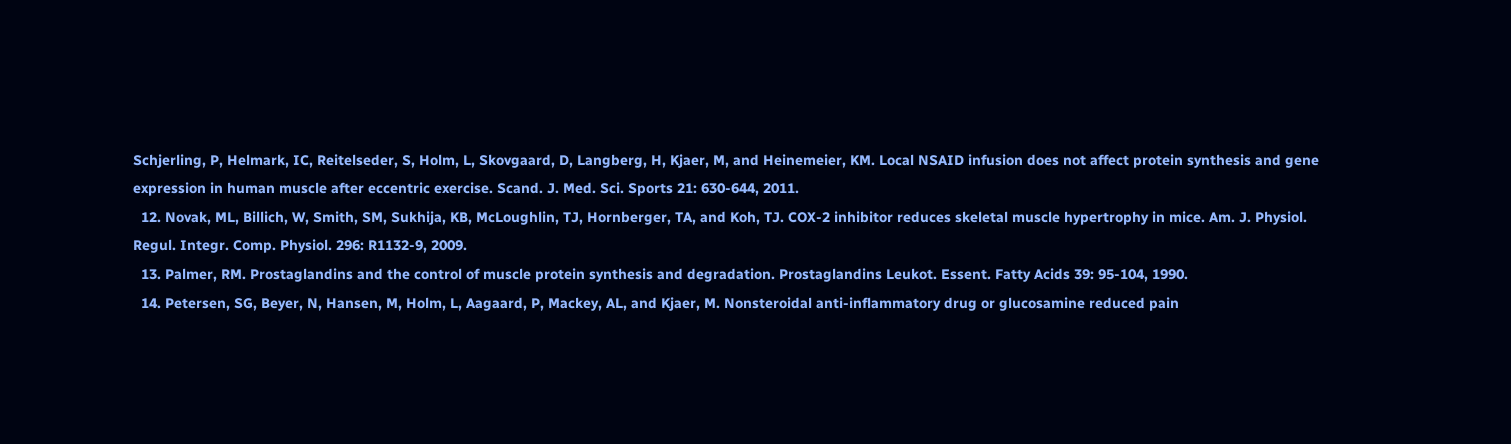Schjerling, P, Helmark, IC, Reitelseder, S, Holm, L, Skovgaard, D, Langberg, H, Kjaer, M, and Heinemeier, KM. Local NSAID infusion does not affect protein synthesis and gene expression in human muscle after eccentric exercise. Scand. J. Med. Sci. Sports 21: 630-644, 2011.
  12. Novak, ML, Billich, W, Smith, SM, Sukhija, KB, McLoughlin, TJ, Hornberger, TA, and Koh, TJ. COX-2 inhibitor reduces skeletal muscle hypertrophy in mice. Am. J. Physiol. Regul. Integr. Comp. Physiol. 296: R1132-9, 2009.
  13. Palmer, RM. Prostaglandins and the control of muscle protein synthesis and degradation. Prostaglandins Leukot. Essent. Fatty Acids 39: 95-104, 1990.
  14. Petersen, SG, Beyer, N, Hansen, M, Holm, L, Aagaard, P, Mackey, AL, and Kjaer, M. Nonsteroidal anti-inflammatory drug or glucosamine reduced pain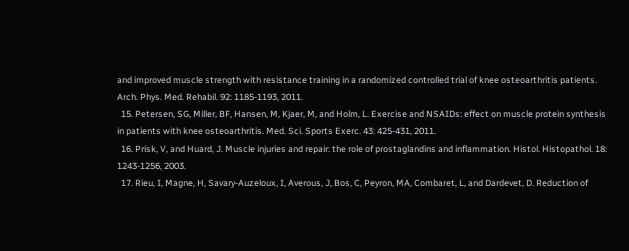and improved muscle strength with resistance training in a randomized controlled trial of knee osteoarthritis patients. Arch. Phys. Med. Rehabil. 92: 1185-1193, 2011.
  15. Petersen, SG, Miller, BF, Hansen, M, Kjaer, M, and Holm, L. Exercise and NSAIDs: effect on muscle protein synthesis in patients with knee osteoarthritis. Med. Sci. Sports Exerc. 43: 425-431, 2011.
  16. Prisk, V, and Huard, J. Muscle injuries and repair: the role of prostaglandins and inflammation. Histol. Histopathol. 18: 1243-1256, 2003.
  17. Rieu, I, Magne, H, Savary-Auzeloux, I, Averous, J, Bos, C, Peyron, MA, Combaret, L, and Dardevet, D. Reduction of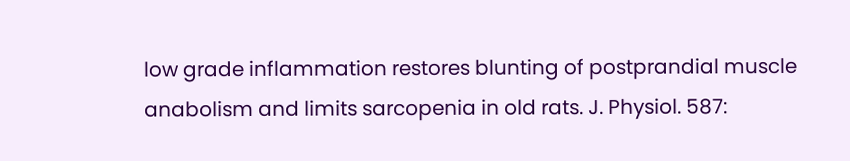low grade inflammation restores blunting of postprandial muscle anabolism and limits sarcopenia in old rats. J. Physiol. 587: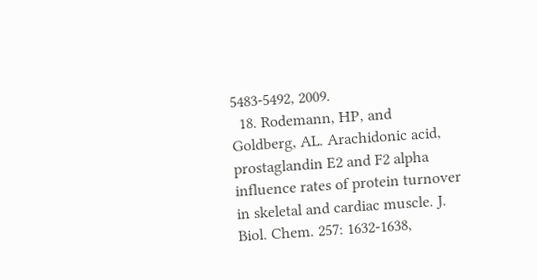5483-5492, 2009.
  18. Rodemann, HP, and Goldberg, AL. Arachidonic acid, prostaglandin E2 and F2 alpha influence rates of protein turnover in skeletal and cardiac muscle. J. Biol. Chem. 257: 1632-1638,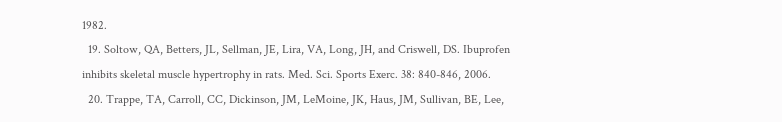1982.
  19. Soltow, QA, Betters, JL, Sellman, JE, Lira, VA, Long, JH, and Criswell, DS. Ibuprofen inhibits skeletal muscle hypertrophy in rats. Med. Sci. Sports Exerc. 38: 840-846, 2006.
  20. Trappe, TA, Carroll, CC, Dickinson, JM, LeMoine, JK, Haus, JM, Sullivan, BE, Lee,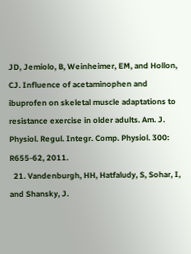JD, Jemiolo, B, Weinheimer, EM, and Hollon, CJ. Influence of acetaminophen and ibuprofen on skeletal muscle adaptations to resistance exercise in older adults. Am. J. Physiol. Regul. Integr. Comp. Physiol. 300: R655-62, 2011.
  21. Vandenburgh, HH, Hatfaludy, S, Sohar, I, and Shansky, J.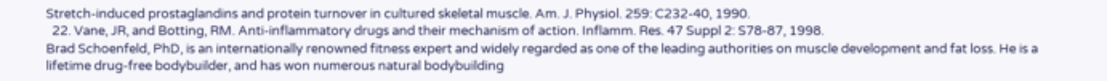Stretch-induced prostaglandins and protein turnover in cultured skeletal muscle. Am. J. Physiol. 259: C232-40, 1990.
  22. Vane, JR, and Botting, RM. Anti-inflammatory drugs and their mechanism of action. Inflamm. Res. 47 Suppl 2: S78-87, 1998.
Brad Schoenfeld, PhD, is an internationally renowned fitness expert and widely regarded as one of the leading authorities on muscle development and fat loss. He is a lifetime drug-free bodybuilder, and has won numerous natural bodybuilding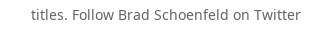titles. Follow Brad Schoenfeld on Twitter